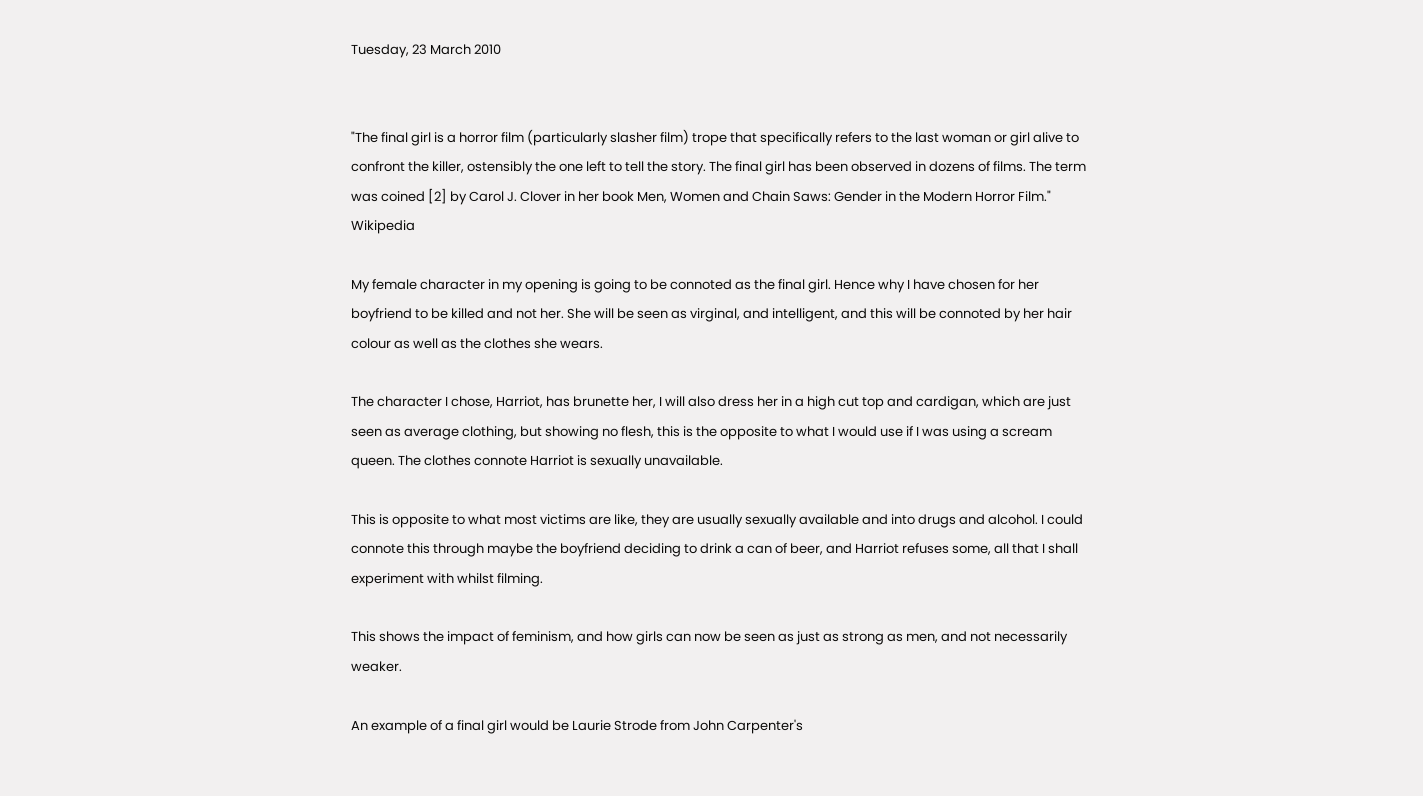Tuesday, 23 March 2010


"The final girl is a horror film (particularly slasher film) trope that specifically refers to the last woman or girl alive to confront the killer, ostensibly the one left to tell the story. The final girl has been observed in dozens of films. The term was coined [2] by Carol J. Clover in her book Men, Women and Chain Saws: Gender in the Modern Horror Film." Wikipedia

My female character in my opening is going to be connoted as the final girl. Hence why I have chosen for her boyfriend to be killed and not her. She will be seen as virginal, and intelligent, and this will be connoted by her hair colour as well as the clothes she wears.

The character I chose, Harriot, has brunette her, I will also dress her in a high cut top and cardigan, which are just seen as average clothing, but showing no flesh, this is the opposite to what I would use if I was using a scream queen. The clothes connote Harriot is sexually unavailable.

This is opposite to what most victims are like, they are usually sexually available and into drugs and alcohol. I could connote this through maybe the boyfriend deciding to drink a can of beer, and Harriot refuses some, all that I shall experiment with whilst filming.

This shows the impact of feminism, and how girls can now be seen as just as strong as men, and not necessarily weaker.

An example of a final girl would be Laurie Strode from John Carpenter's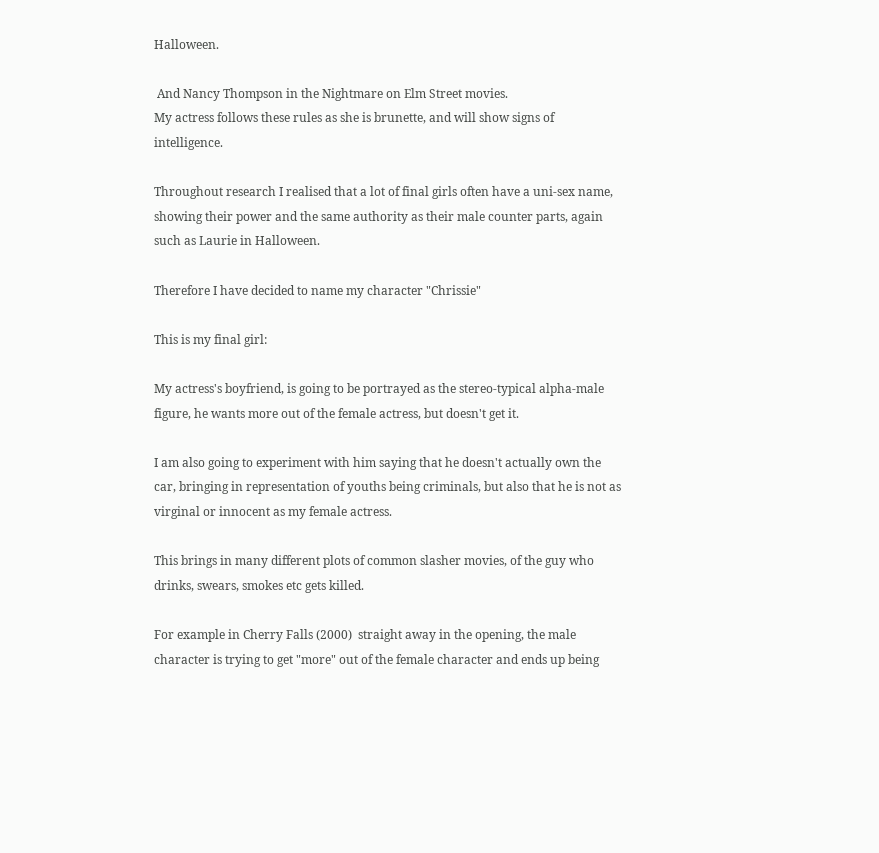Halloween.

 And Nancy Thompson in the Nightmare on Elm Street movies.
My actress follows these rules as she is brunette, and will show signs of intelligence.

Throughout research I realised that a lot of final girls often have a uni-sex name, showing their power and the same authority as their male counter parts, again such as Laurie in Halloween.

Therefore I have decided to name my character "Chrissie"

This is my final girl:

My actress's boyfriend, is going to be portrayed as the stereo-typical alpha-male figure, he wants more out of the female actress, but doesn't get it.

I am also going to experiment with him saying that he doesn't actually own the car, bringing in representation of youths being criminals, but also that he is not as virginal or innocent as my female actress.

This brings in many different plots of common slasher movies, of the guy who drinks, swears, smokes etc gets killed.

For example in Cherry Falls (2000)  straight away in the opening, the male character is trying to get "more" out of the female character and ends up being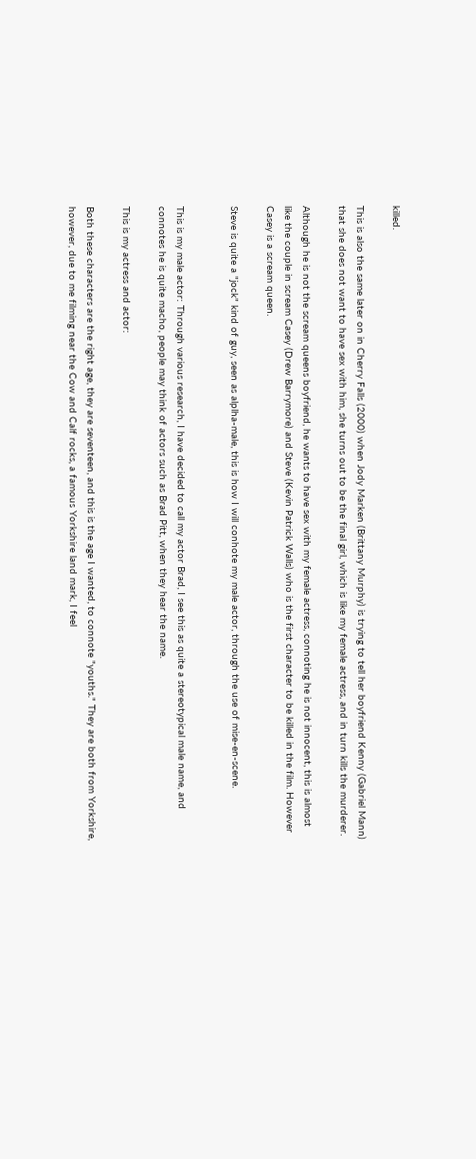killed.

This is also the same later on in Cherry Falls (2000) when Jody Marken (Brittany Murphy) is trying to tell her boyfriend Kenny (Gabriel Mann) that she does not want to have sex with him, she turns out to be the final girl, which is like my female actress, and in turn kills the murderer.

Although he is not the scream queens boyfriend, he wants to have sex with my female actress, connoting he is not innocent, this is almost like the couple in scream Casey (Drew Barrymore) and Steve (Kevin Patrick Walls) who is the first character to be killed in the film. However Casey is a scream queen.

Steve is quite a "jock" kind of guy, seen as alplha-male, this is how I will conhote my male actor, through the use of mise-en-scene.


This is my male actor: Through various research, I have decided to call my actor Brad, I see this as quite a stereotypical male name, and connotes he is quite macho, people may think of actors such as Brad Pitt, when they hear the name.

This is my actress and actor:

Both these characters are the right age, they are seventeen, and this is the age I wanted, to connote "youths." They are both from Yorkshire, however, due to me filming near the Cow and Calf rocks, a famous Yorkshire land mark, I feel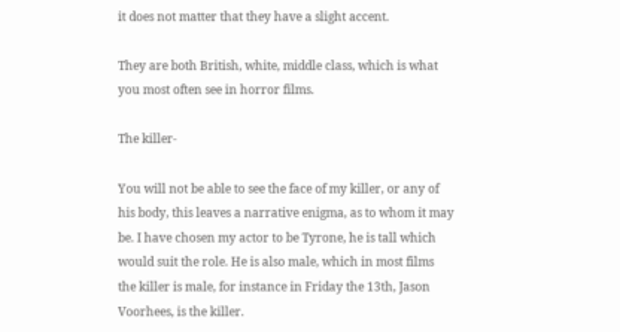it does not matter that they have a slight accent.

They are both British, white, middle class, which is what you most often see in horror films.

The killer-

You will not be able to see the face of my killer, or any of his body, this leaves a narrative enigma, as to whom it may be. I have chosen my actor to be Tyrone, he is tall which would suit the role. He is also male, which in most films the killer is male, for instance in Friday the 13th, Jason Voorhees, is the killer.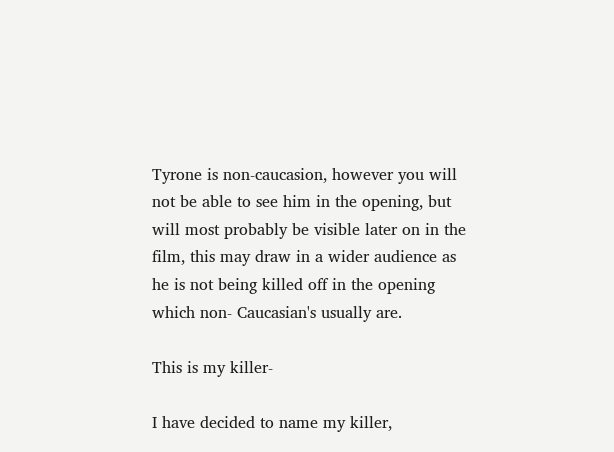Tyrone is non-caucasion, however you will not be able to see him in the opening, but will most probably be visible later on in the film, this may draw in a wider audience as he is not being killed off in the opening which non- Caucasian's usually are.

This is my killer-

I have decided to name my killer,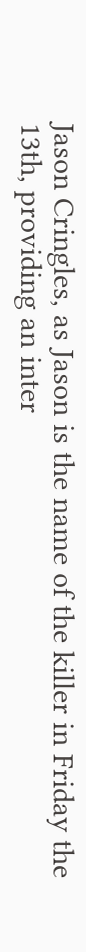Jason Cringles, as Jason is the name of the killer in Friday the 13th, providing an inter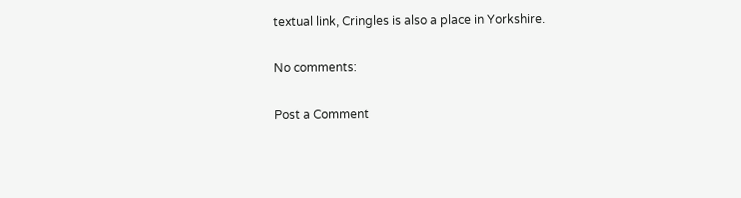textual link, Cringles is also a place in Yorkshire.

No comments:

Post a Comment